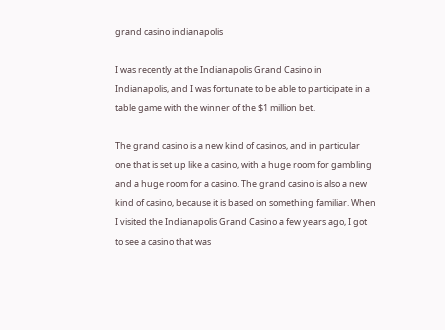grand casino indianapolis

I was recently at the Indianapolis Grand Casino in Indianapolis, and I was fortunate to be able to participate in a table game with the winner of the $1 million bet.

The grand casino is a new kind of casinos, and in particular one that is set up like a casino, with a huge room for gambling and a huge room for a casino. The grand casino is also a new kind of casino, because it is based on something familiar. When I visited the Indianapolis Grand Casino a few years ago, I got to see a casino that was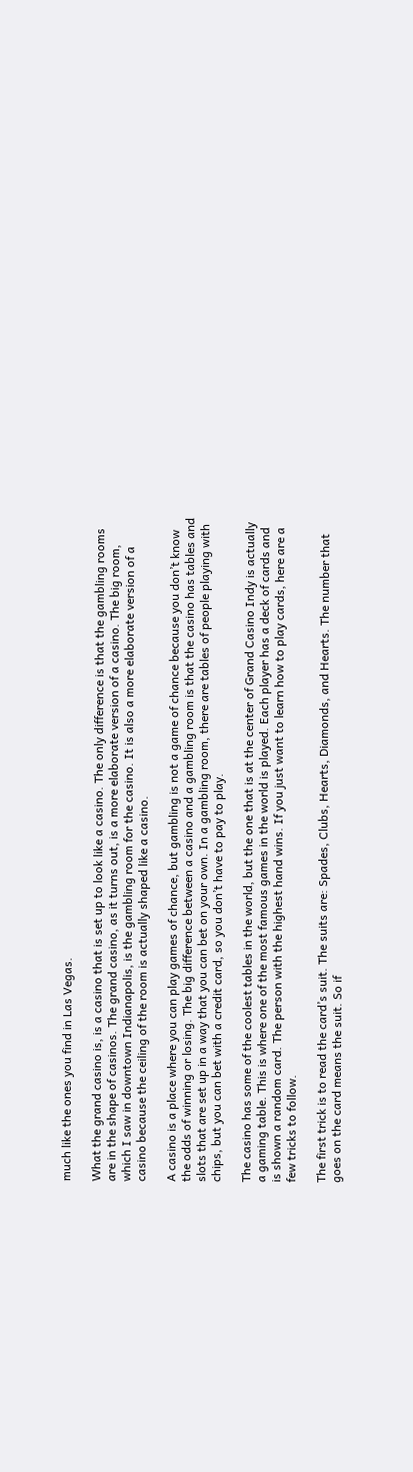much like the ones you find in Las Vegas.

What the grand casino is, is a casino that is set up to look like a casino. The only difference is that the gambling rooms are in the shape of casinos. The grand casino, as it turns out, is a more elaborate version of a casino. The big room, which I saw in downtown Indianapolis, is the gambling room for the casino. It is also a more elaborate version of a casino because the ceiling of the room is actually shaped like a casino.

A casino is a place where you can play games of chance, but gambling is not a game of chance because you don’t know the odds of winning or losing. The big difference between a casino and a gambling room is that the casino has tables and slots that are set up in a way that you can bet on your own. In a gambling room, there are tables of people playing with chips, but you can bet with a credit card, so you don’t have to pay to play.

The casino has some of the coolest tables in the world, but the one that is at the center of Grand Casino Indy is actually a gaming table. This is where one of the most famous games in the world is played. Each player has a deck of cards and is shown a random card. The person with the highest hand wins. If you just want to learn how to play cards, here are a few tricks to follow.

The first trick is to read the card’s suit. The suits are: Spades, Clubs, Hearts, Diamonds, and Hearts. The number that goes on the card means the suit. So if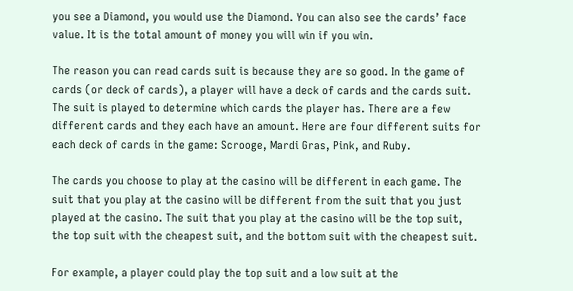you see a Diamond, you would use the Diamond. You can also see the cards’ face value. It is the total amount of money you will win if you win.

The reason you can read cards suit is because they are so good. In the game of cards (or deck of cards), a player will have a deck of cards and the cards suit. The suit is played to determine which cards the player has. There are a few different cards and they each have an amount. Here are four different suits for each deck of cards in the game: Scrooge, Mardi Gras, Pink, and Ruby.

The cards you choose to play at the casino will be different in each game. The suit that you play at the casino will be different from the suit that you just played at the casino. The suit that you play at the casino will be the top suit, the top suit with the cheapest suit, and the bottom suit with the cheapest suit.

For example, a player could play the top suit and a low suit at the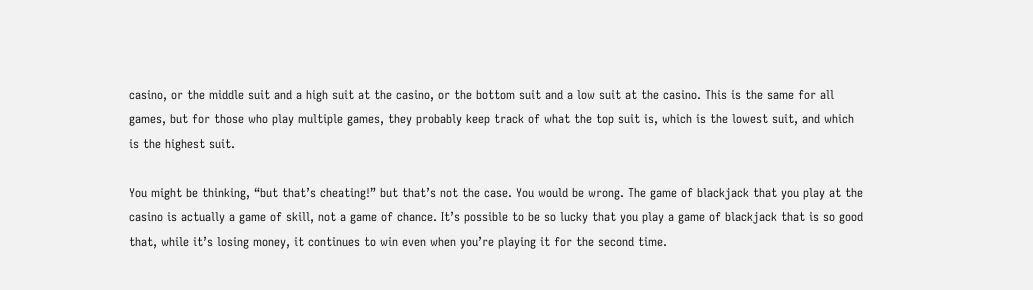casino, or the middle suit and a high suit at the casino, or the bottom suit and a low suit at the casino. This is the same for all games, but for those who play multiple games, they probably keep track of what the top suit is, which is the lowest suit, and which is the highest suit.

You might be thinking, “but that’s cheating!” but that’s not the case. You would be wrong. The game of blackjack that you play at the casino is actually a game of skill, not a game of chance. It’s possible to be so lucky that you play a game of blackjack that is so good that, while it’s losing money, it continues to win even when you’re playing it for the second time.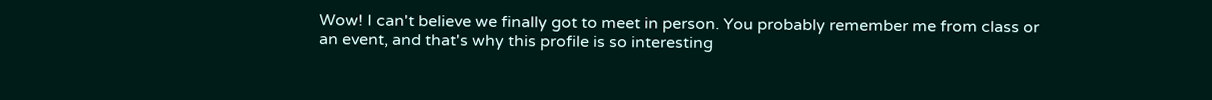Wow! I can't believe we finally got to meet in person. You probably remember me from class or an event, and that's why this profile is so interesting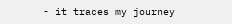- it traces my journey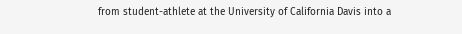from student-athlete at the University of California Davis into a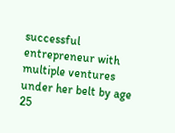successful entrepreneur with multiple ventures under her belt by age 25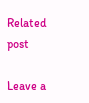Related post

Leave a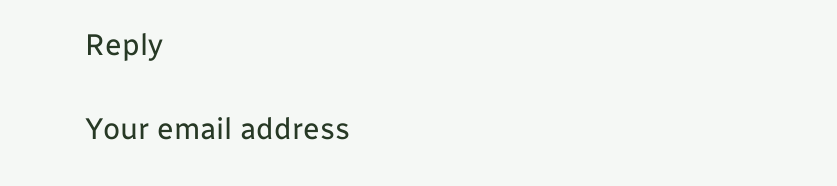Reply

Your email address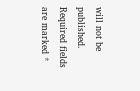will not be published. Required fields are marked *